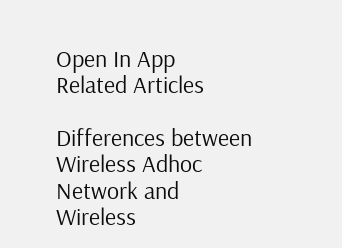Open In App
Related Articles

Differences between Wireless Adhoc Network and Wireless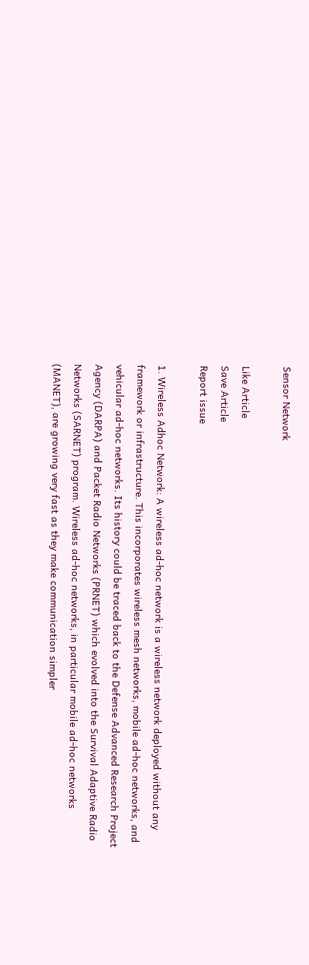Sensor Network

Like Article
Save Article
Report issue

1. Wireless Adhoc Network: A wireless ad-hoc network is a wireless network deployed without any framework or infrastructure. This incorporates wireless mesh networks, mobile ad-hoc networks, and vehicular ad-hoc networks. Its history could be traced back to the Defense Advanced Research Project Agency (DARPA) and Packet Radio Networks (PRNET) which evolved into the Survival Adaptive Radio Networks (SARNET) program. Wireless ad-hoc networks, in particular mobile ad-hoc networks (MANET), are growing very fast as they make communication simpler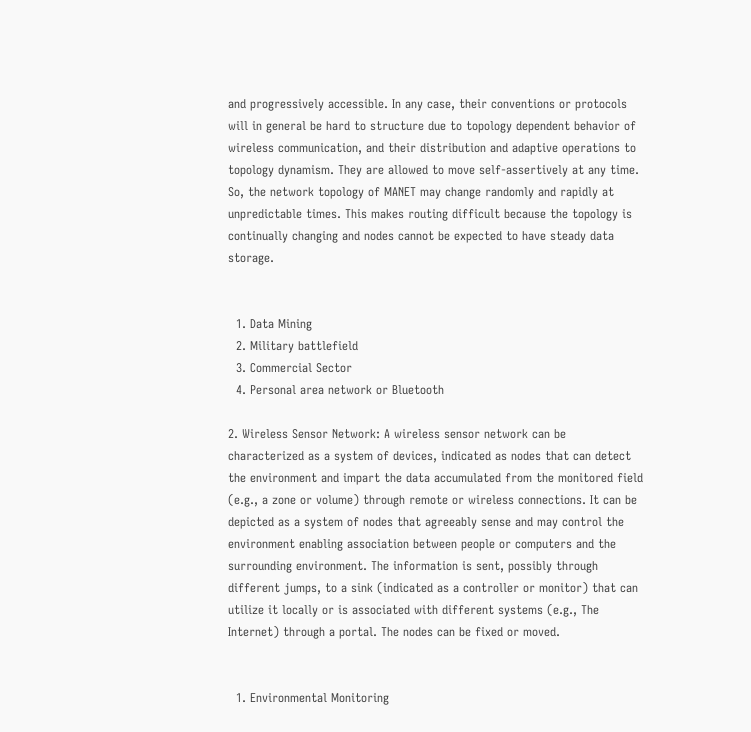and progressively accessible. In any case, their conventions or protocols will in general be hard to structure due to topology dependent behavior of wireless communication, and their distribution and adaptive operations to topology dynamism. They are allowed to move self-assertively at any time. So, the network topology of MANET may change randomly and rapidly at unpredictable times. This makes routing difficult because the topology is continually changing and nodes cannot be expected to have steady data storage.


  1. Data Mining
  2. Military battlefield
  3. Commercial Sector
  4. Personal area network or Bluetooth

2. Wireless Sensor Network: A wireless sensor network can be characterized as a system of devices, indicated as nodes that can detect the environment and impart the data accumulated from the monitored field (e.g., a zone or volume) through remote or wireless connections. It can be depicted as a system of nodes that agreeably sense and may control the environment enabling association between people or computers and the surrounding environment. The information is sent, possibly through different jumps, to a sink (indicated as a controller or monitor) that can utilize it locally or is associated with different systems (e.g., The Internet) through a portal. The nodes can be fixed or moved.


  1. Environmental Monitoring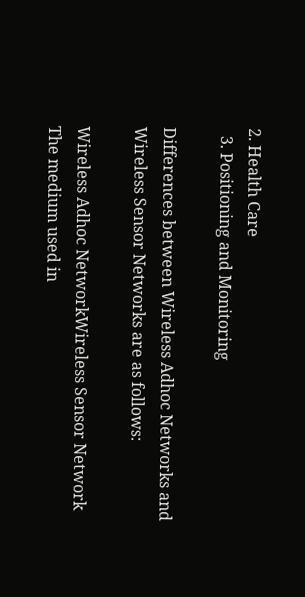2. Health Care
  3. Positioning and Monitoring

Differences between Wireless Adhoc Networks and Wireless Sensor Networks are as follows:

Wireless Adhoc NetworkWireless Sensor Network
The medium used in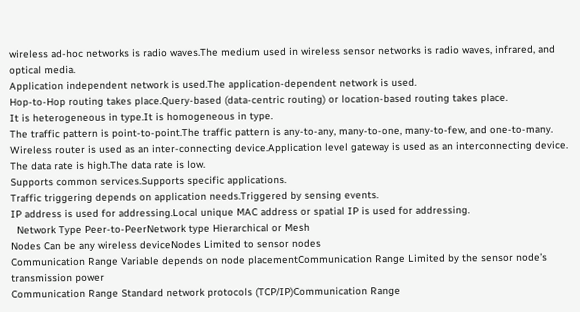wireless ad-hoc networks is radio waves.The medium used in wireless sensor networks is radio waves, infrared, and optical media.
Application independent network is used.The application-dependent network is used.
Hop-to-Hop routing takes place.Query-based (data-centric routing) or location-based routing takes place.
It is heterogeneous in type.It is homogeneous in type.
The traffic pattern is point-to-point.The traffic pattern is any-to-any, many-to-one, many-to-few, and one-to-many.
Wireless router is used as an inter-connecting device.Application level gateway is used as an interconnecting device.
The data rate is high.The data rate is low.
Supports common services.Supports specific applications.
Traffic triggering depends on application needs.Triggered by sensing events.
IP address is used for addressing.Local unique MAC address or spatial IP is used for addressing.
  Network Type Peer-to-PeerNetwork type Hierarchical or Mesh
Nodes Can be any wireless deviceNodes Limited to sensor nodes
Communication Range Variable depends on node placementCommunication Range Limited by the sensor node’s transmission power
Communication Range Standard network protocols (TCP/IP)Communication Range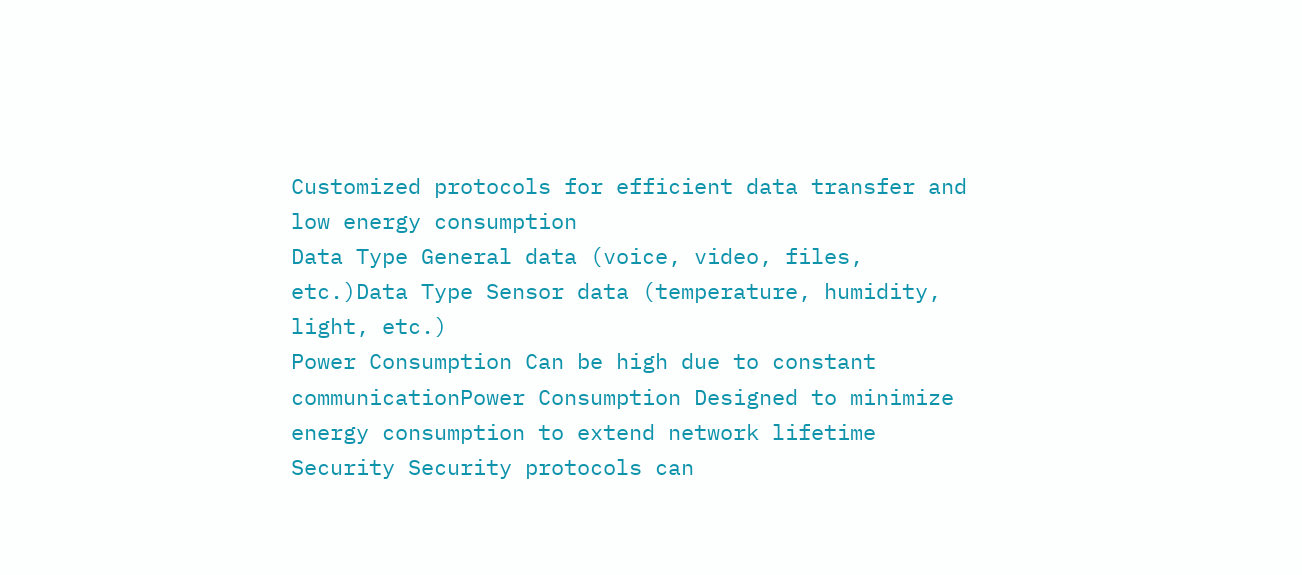Customized protocols for efficient data transfer and low energy consumption
Data Type General data (voice, video, files, etc.)Data Type Sensor data (temperature, humidity, light, etc.)
Power Consumption Can be high due to constant communicationPower Consumption Designed to minimize energy consumption to extend network lifetime
Security Security protocols can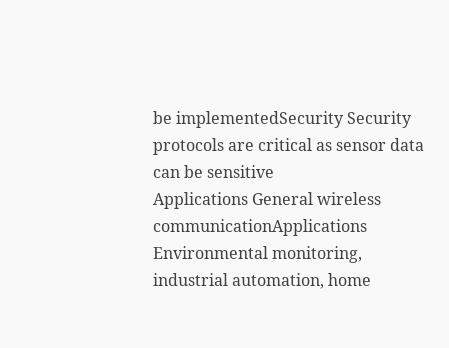be implementedSecurity Security protocols are critical as sensor data can be sensitive
Applications General wireless communicationApplications  Environmental monitoring, industrial automation, home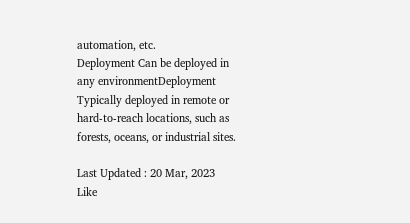automation, etc.
Deployment Can be deployed in any environmentDeployment Typically deployed in remote or hard-to-reach locations, such as forests, oceans, or industrial sites.

Last Updated : 20 Mar, 2023
Like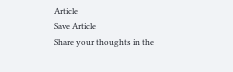Article
Save Article
Share your thoughts in the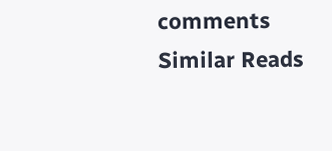comments
Similar Reads